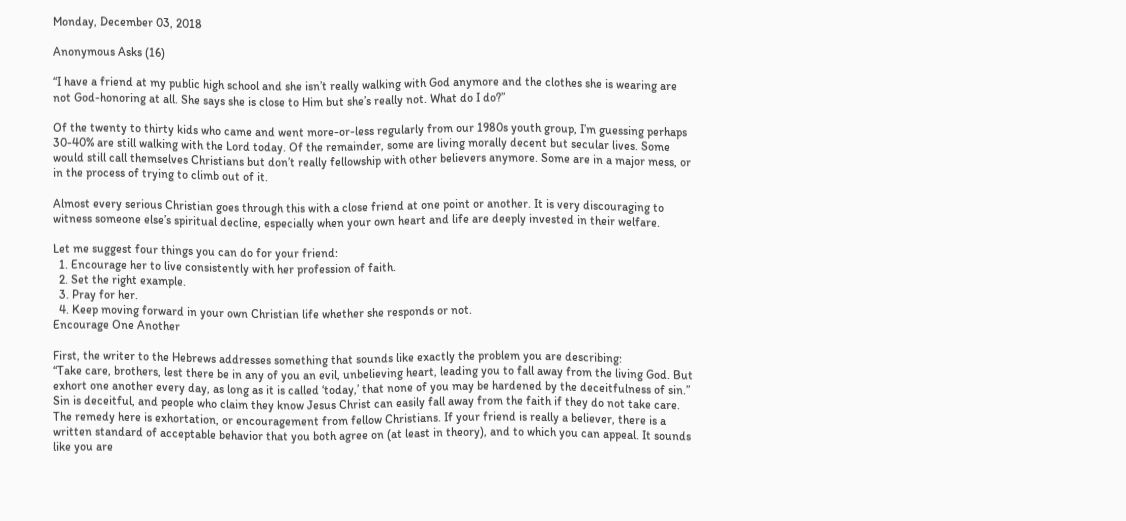Monday, December 03, 2018

Anonymous Asks (16)

“I have a friend at my public high school and she isn’t really walking with God anymore and the clothes she is wearing are not God-honoring at all. She says she is close to Him but she’s really not. What do I do?”

Of the twenty to thirty kids who came and went more-or-less regularly from our 1980s youth group, I’m guessing perhaps 30-40% are still walking with the Lord today. Of the remainder, some are living morally decent but secular lives. Some would still call themselves Christians but don’t really fellowship with other believers anymore. Some are in a major mess, or in the process of trying to climb out of it.

Almost every serious Christian goes through this with a close friend at one point or another. It is very discouraging to witness someone else’s spiritual decline, especially when your own heart and life are deeply invested in their welfare.

Let me suggest four things you can do for your friend:
  1. Encourage her to live consistently with her profession of faith.
  2. Set the right example.
  3. Pray for her.
  4. Keep moving forward in your own Christian life whether she responds or not.
Encourage One Another

First, the writer to the Hebrews addresses something that sounds like exactly the problem you are describing:
“Take care, brothers, lest there be in any of you an evil, unbelieving heart, leading you to fall away from the living God. But exhort one another every day, as long as it is called ‘today,’ that none of you may be hardened by the deceitfulness of sin.”
Sin is deceitful, and people who claim they know Jesus Christ can easily fall away from the faith if they do not take care. The remedy here is exhortation, or encouragement from fellow Christians. If your friend is really a believer, there is a written standard of acceptable behavior that you both agree on (at least in theory), and to which you can appeal. It sounds like you are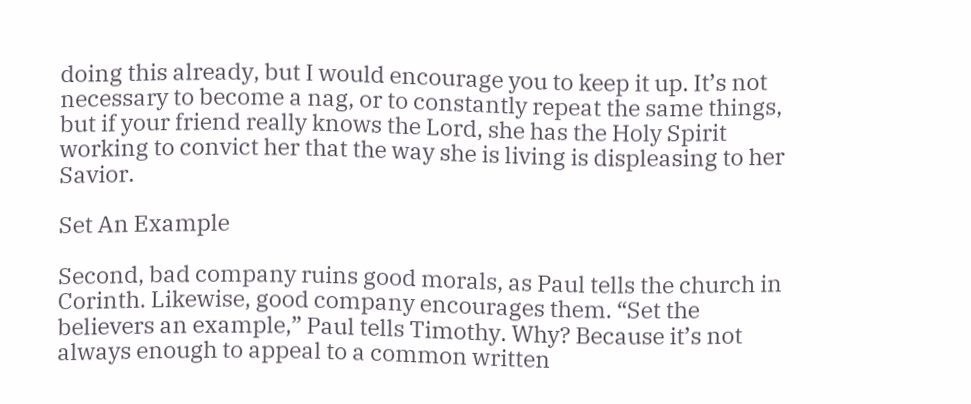doing this already, but I would encourage you to keep it up. It’s not necessary to become a nag, or to constantly repeat the same things, but if your friend really knows the Lord, she has the Holy Spirit working to convict her that the way she is living is displeasing to her Savior.

Set An Example

Second, bad company ruins good morals, as Paul tells the church in Corinth. Likewise, good company encourages them. “Set the believers an example,” Paul tells Timothy. Why? Because it’s not always enough to appeal to a common written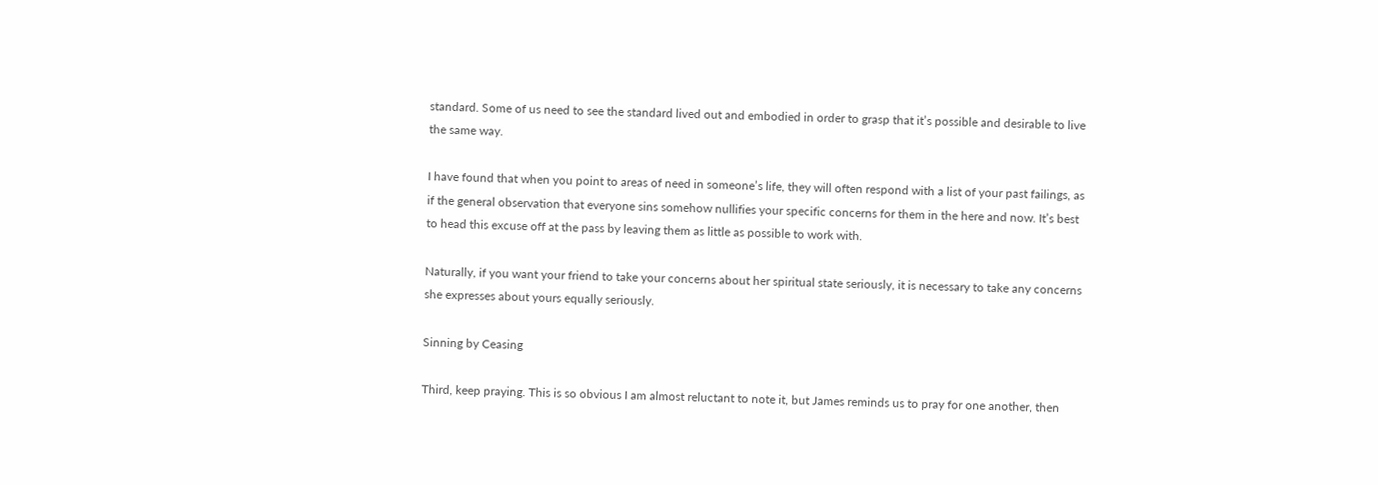standard. Some of us need to see the standard lived out and embodied in order to grasp that it’s possible and desirable to live the same way.

I have found that when you point to areas of need in someone’s life, they will often respond with a list of your past failings, as if the general observation that everyone sins somehow nullifies your specific concerns for them in the here and now. It’s best to head this excuse off at the pass by leaving them as little as possible to work with.

Naturally, if you want your friend to take your concerns about her spiritual state seriously, it is necessary to take any concerns she expresses about yours equally seriously.

Sinning by Ceasing

Third, keep praying. This is so obvious I am almost reluctant to note it, but James reminds us to pray for one another, then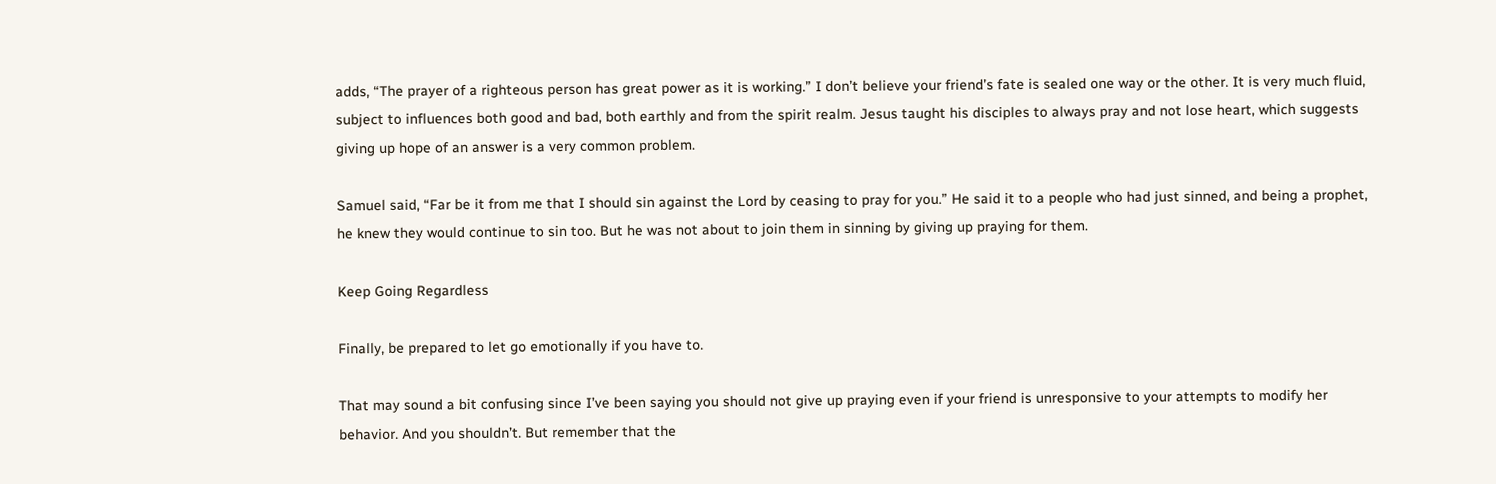adds, “The prayer of a righteous person has great power as it is working.” I don’t believe your friend’s fate is sealed one way or the other. It is very much fluid, subject to influences both good and bad, both earthly and from the spirit realm. Jesus taught his disciples to always pray and not lose heart, which suggests giving up hope of an answer is a very common problem.

Samuel said, “Far be it from me that I should sin against the Lord by ceasing to pray for you.” He said it to a people who had just sinned, and being a prophet, he knew they would continue to sin too. But he was not about to join them in sinning by giving up praying for them.

Keep Going Regardless

Finally, be prepared to let go emotionally if you have to.

That may sound a bit confusing since I’ve been saying you should not give up praying even if your friend is unresponsive to your attempts to modify her behavior. And you shouldn’t. But remember that the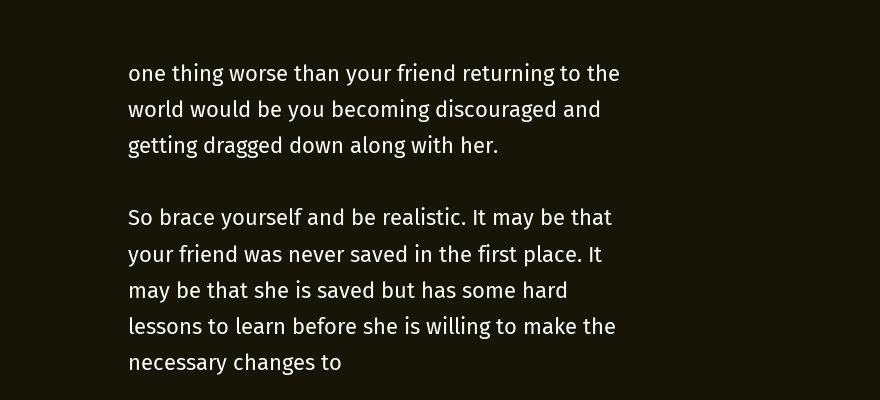one thing worse than your friend returning to the world would be you becoming discouraged and getting dragged down along with her.

So brace yourself and be realistic. It may be that your friend was never saved in the first place. It may be that she is saved but has some hard lessons to learn before she is willing to make the necessary changes to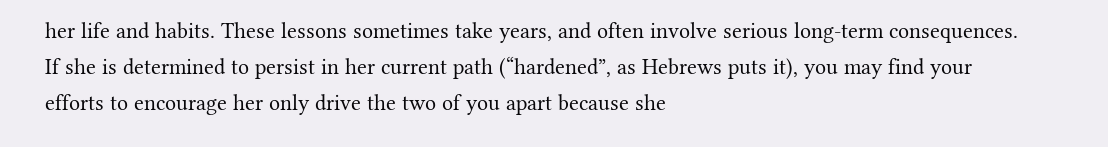her life and habits. These lessons sometimes take years, and often involve serious long-term consequences. If she is determined to persist in her current path (“hardened”, as Hebrews puts it), you may find your efforts to encourage her only drive the two of you apart because she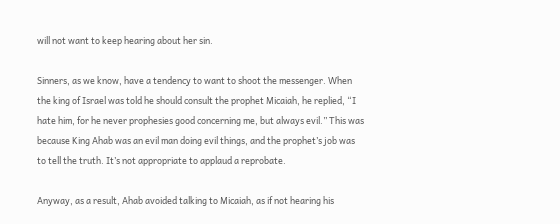will not want to keep hearing about her sin.

Sinners, as we know, have a tendency to want to shoot the messenger. When the king of Israel was told he should consult the prophet Micaiah, he replied, “I hate him, for he never prophesies good concerning me, but always evil.” This was because King Ahab was an evil man doing evil things, and the prophet’s job was to tell the truth. It’s not appropriate to applaud a reprobate.

Anyway, as a result, Ahab avoided talking to Micaiah, as if not hearing his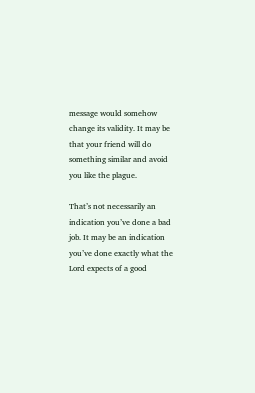message would somehow change its validity. It may be that your friend will do something similar and avoid you like the plague.

That’s not necessarily an indication you’ve done a bad job. It may be an indication you’ve done exactly what the Lord expects of a good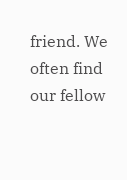friend. We often find our fellow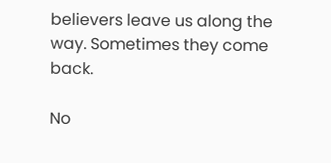believers leave us along the way. Sometimes they come back.

No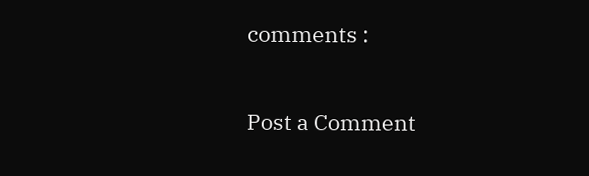comments :

Post a Comment